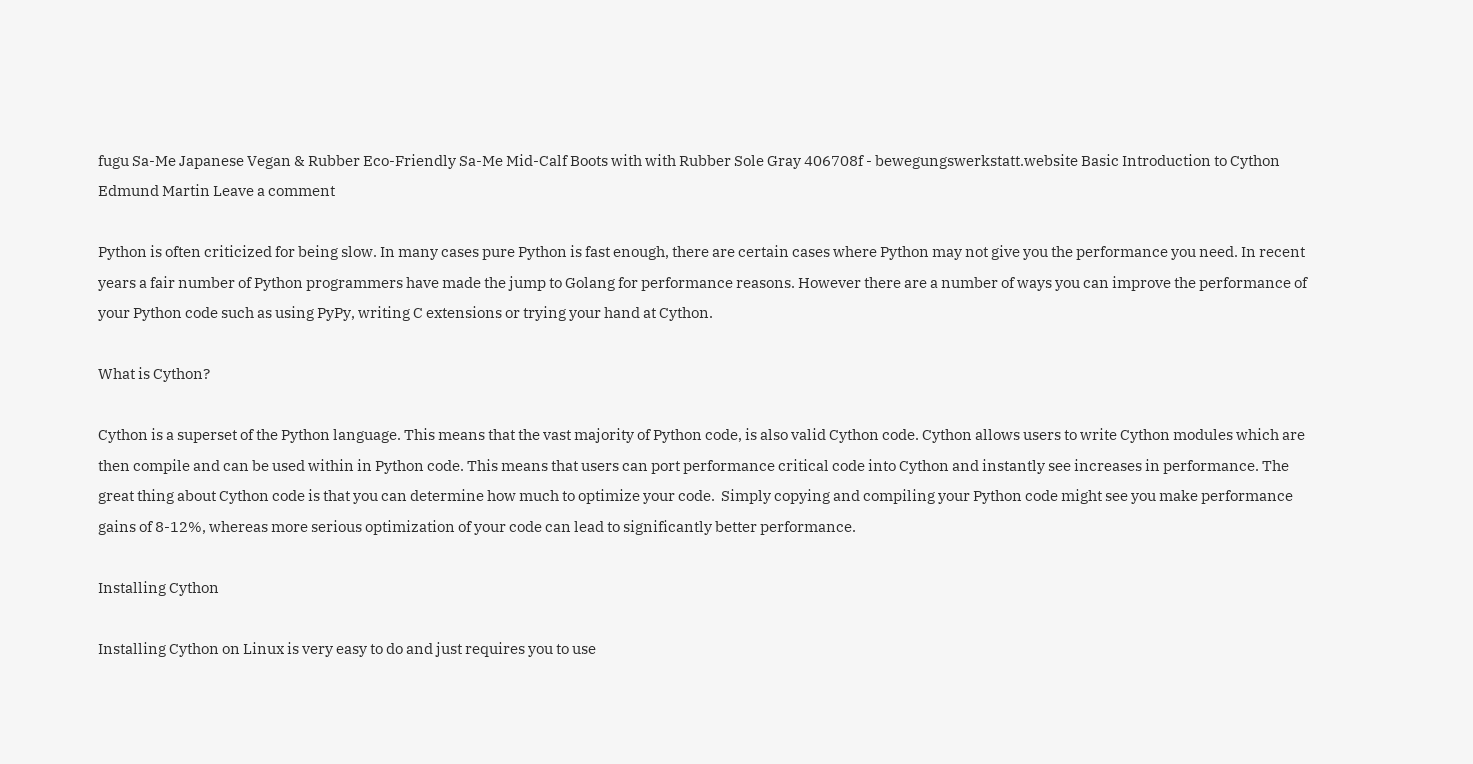fugu Sa-Me Japanese Vegan & Rubber Eco-Friendly Sa-Me Mid-Calf Boots with with Rubber Sole Gray 406708f - bewegungswerkstatt.website Basic Introduction to Cython Edmund Martin Leave a comment

Python is often criticized for being slow. In many cases pure Python is fast enough, there are certain cases where Python may not give you the performance you need. In recent years a fair number of Python programmers have made the jump to Golang for performance reasons. However there are a number of ways you can improve the performance of your Python code such as using PyPy, writing C extensions or trying your hand at Cython.

What is Cython?

Cython is a superset of the Python language. This means that the vast majority of Python code, is also valid Cython code. Cython allows users to write Cython modules which are then compile and can be used within in Python code. This means that users can port performance critical code into Cython and instantly see increases in performance. The great thing about Cython code is that you can determine how much to optimize your code.  Simply copying and compiling your Python code might see you make performance gains of 8-12%, whereas more serious optimization of your code can lead to significantly better performance.

Installing Cython

Installing Cython on Linux is very easy to do and just requires you to use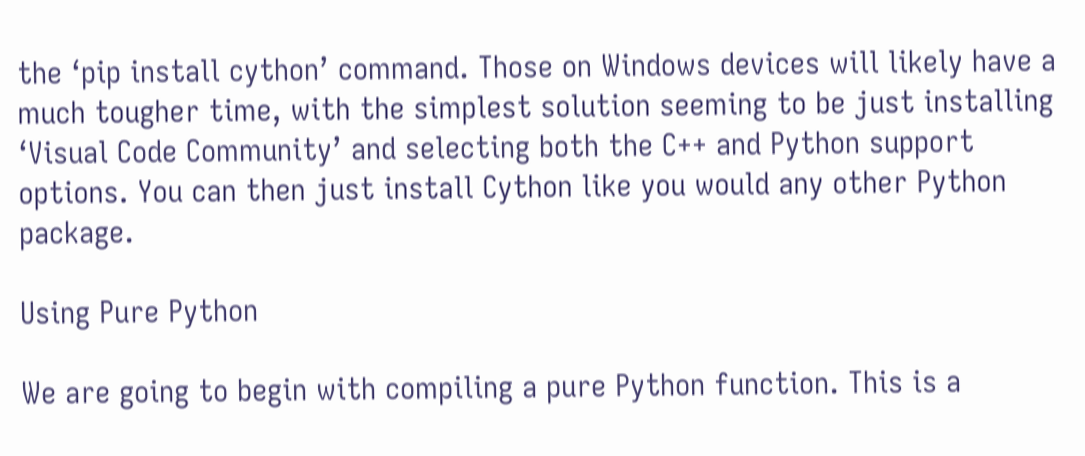the ‘pip install cython’ command. Those on Windows devices will likely have a much tougher time, with the simplest solution seeming to be just installing ‘Visual Code Community’ and selecting both the C++ and Python support options. You can then just install Cython like you would any other Python package.

Using Pure Python

We are going to begin with compiling a pure Python function. This is a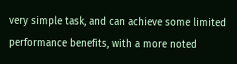very simple task, and can achieve some limited performance benefits, with a more noted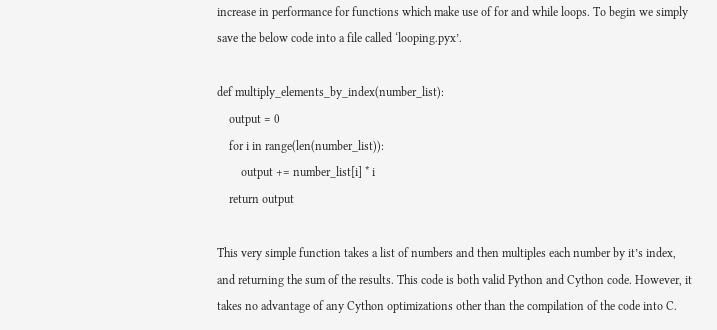increase in performance for functions which make use of for and while loops. To begin we simply save the below code into a file called ‘looping.pyx’.

def multiply_elements_by_index(number_list):
    output = 0
    for i in range(len(number_list)):
        output += number_list[i] * i
    return output

This very simple function takes a list of numbers and then multiples each number by it’s index, and returning the sum of the results. This code is both valid Python and Cython code. However, it takes no advantage of any Cython optimizations other than the compilation of the code into C.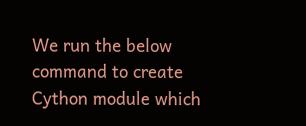We run the below command to create Cython module which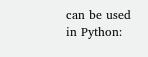can be used in Python: